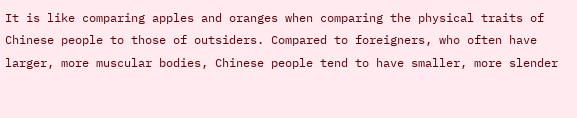It is like comparing apples and oranges when comparing the physical traits of Chinese people to those of outsiders. Compared to foreigners, who often have larger, more muscular bodies, Chinese people tend to have smaller, more slender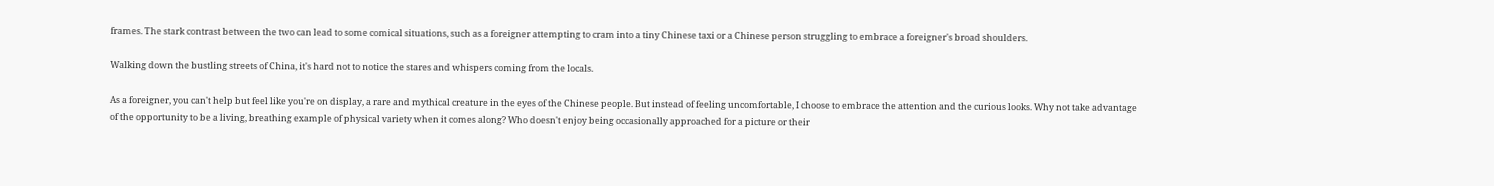frames. The stark contrast between the two can lead to some comical situations, such as a foreigner attempting to cram into a tiny Chinese taxi or a Chinese person struggling to embrace a foreigner's broad shoulders.

Walking down the bustling streets of China, it's hard not to notice the stares and whispers coming from the locals.

As a foreigner, you can't help but feel like you're on display, a rare and mythical creature in the eyes of the Chinese people. But instead of feeling uncomfortable, I choose to embrace the attention and the curious looks. Why not take advantage of the opportunity to be a living, breathing example of physical variety when it comes along? Who doesn't enjoy being occasionally approached for a picture or their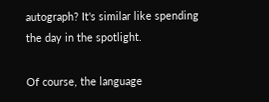autograph? It's similar like spending the day in the spotlight.

Of course, the language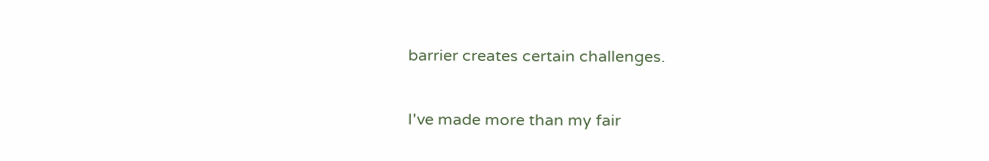barrier creates certain challenges.

I've made more than my fair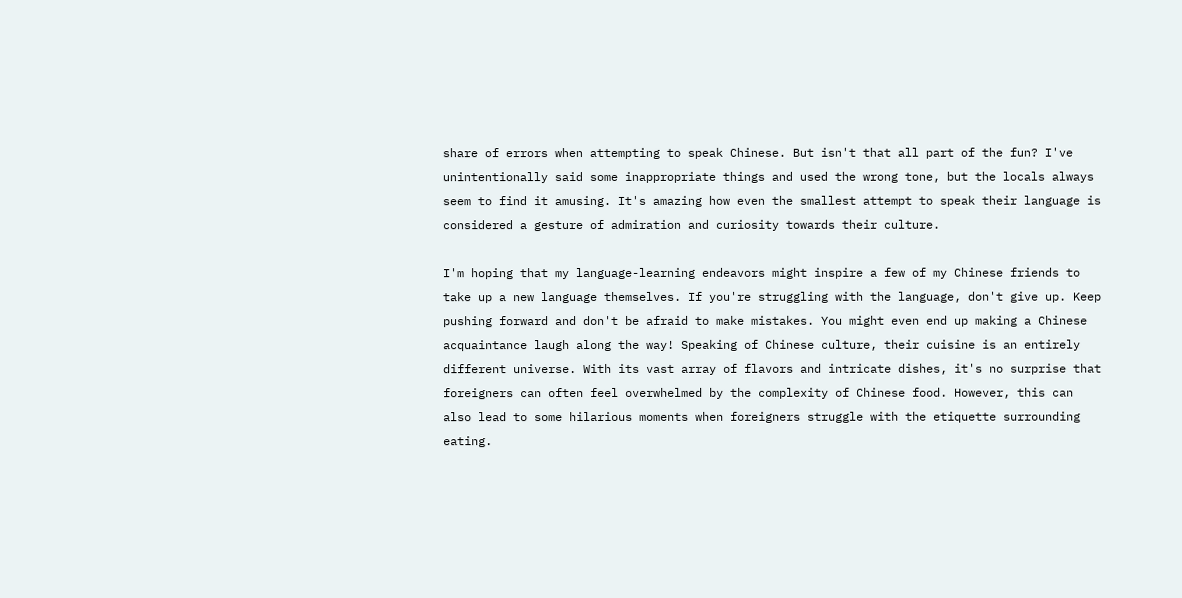share of errors when attempting to speak Chinese. But isn't that all part of the fun? I've unintentionally said some inappropriate things and used the wrong tone, but the locals always seem to find it amusing. It's amazing how even the smallest attempt to speak their language is considered a gesture of admiration and curiosity towards their culture.

I'm hoping that my language-learning endeavors might inspire a few of my Chinese friends to take up a new language themselves. If you're struggling with the language, don't give up. Keep pushing forward and don't be afraid to make mistakes. You might even end up making a Chinese acquaintance laugh along the way! Speaking of Chinese culture, their cuisine is an entirely different universe. With its vast array of flavors and intricate dishes, it's no surprise that foreigners can often feel overwhelmed by the complexity of Chinese food. However, this can also lead to some hilarious moments when foreigners struggle with the etiquette surrounding eating.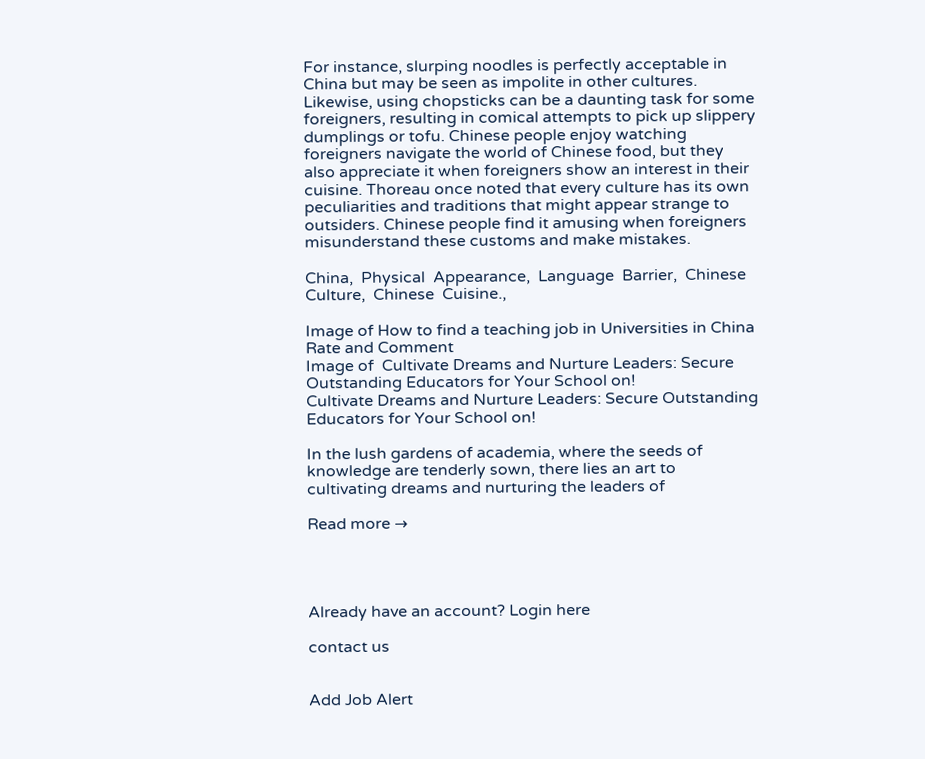For instance, slurping noodles is perfectly acceptable in China but may be seen as impolite in other cultures. Likewise, using chopsticks can be a daunting task for some foreigners, resulting in comical attempts to pick up slippery dumplings or tofu. Chinese people enjoy watching foreigners navigate the world of Chinese food, but they also appreciate it when foreigners show an interest in their cuisine. Thoreau once noted that every culture has its own peculiarities and traditions that might appear strange to outsiders. Chinese people find it amusing when foreigners misunderstand these customs and make mistakes.

China,  Physical  Appearance,  Language  Barrier,  Chinese  Culture,  Chinese  Cuisine.,

Image of How to find a teaching job in Universities in China
Rate and Comment
Image of  Cultivate Dreams and Nurture Leaders: Secure Outstanding Educators for Your School on!
Cultivate Dreams and Nurture Leaders: Secure Outstanding Educators for Your School on!

In the lush gardens of academia, where the seeds of knowledge are tenderly sown, there lies an art to cultivating dreams and nurturing the leaders of

Read more →




Already have an account? Login here

contact us


Add Job Alert